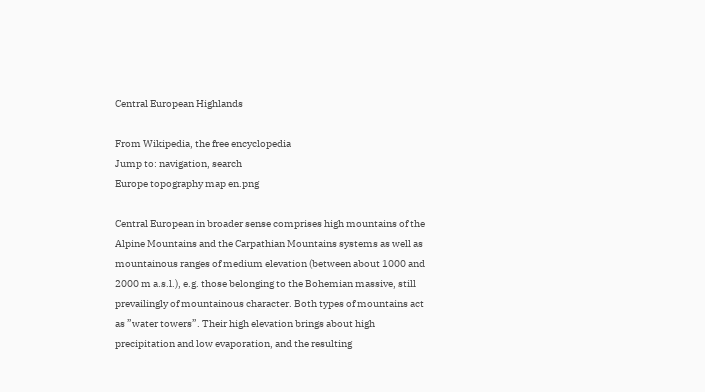Central European Highlands

From Wikipedia, the free encyclopedia
Jump to: navigation, search
Europe topography map en.png

Central European in broader sense comprises high mountains of the Alpine Mountains and the Carpathian Mountains systems as well as mountainous ranges of medium elevation (between about 1000 and 2000 m a.s.l.), e.g. those belonging to the Bohemian massive, still prevailingly of mountainous character. Both types of mountains act as ”water towers”. Their high elevation brings about high precipitation and low evaporation, and the resulting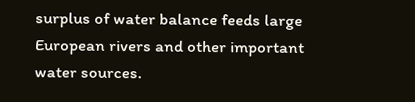surplus of water balance feeds large European rivers and other important water sources.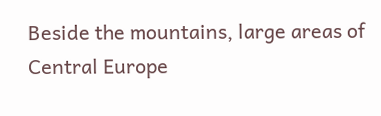Beside the mountains, large areas of Central Europe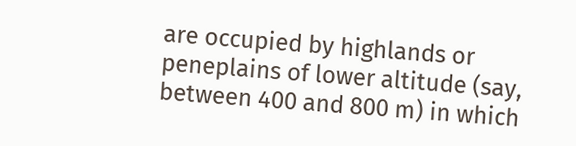are occupied by highlands or peneplains of lower altitude (say, between 400 and 800 m) in which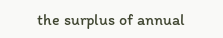the surplus of annual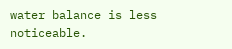water balance is less noticeable.